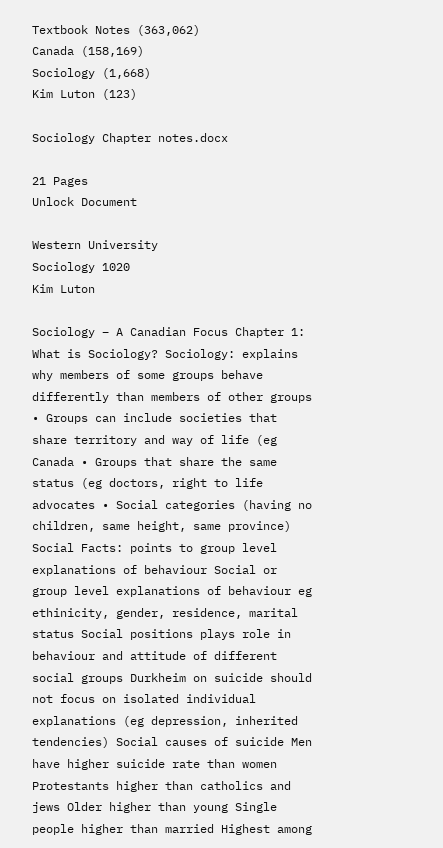Textbook Notes (363,062)
Canada (158,169)
Sociology (1,668)
Kim Luton (123)

Sociology Chapter notes.docx

21 Pages
Unlock Document

Western University
Sociology 1020
Kim Luton

Sociology – A Canadian Focus Chapter 1: What is Sociology? Sociology: explains why members of some groups behave differently than members of other groups • Groups can include societies that share territory and way of life (eg Canada • Groups that share the same status (eg doctors, right to life advocates • Social categories (having no children, same height, same province) Social Facts: points to group level explanations of behaviour Social or group level explanations of behaviour eg ethinicity, gender, residence, marital status Social positions plays role in behaviour and attitude of different social groups Durkheim on suicide should not focus on isolated individual explanations (eg depression, inherited tendencies) Social causes of suicide Men have higher suicide rate than women Protestants higher than catholics and jews Older higher than young Single people higher than married Highest among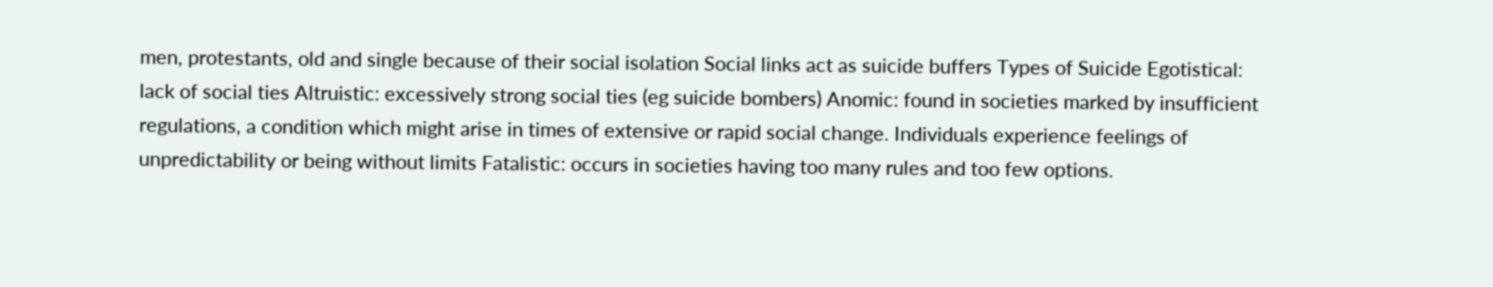men, protestants, old and single because of their social isolation Social links act as suicide buffers Types of Suicide Egotistical: lack of social ties Altruistic: excessively strong social ties (eg suicide bombers) Anomic: found in societies marked by insufficient regulations, a condition which might arise in times of extensive or rapid social change. Individuals experience feelings of unpredictability or being without limits Fatalistic: occurs in societies having too many rules and too few options.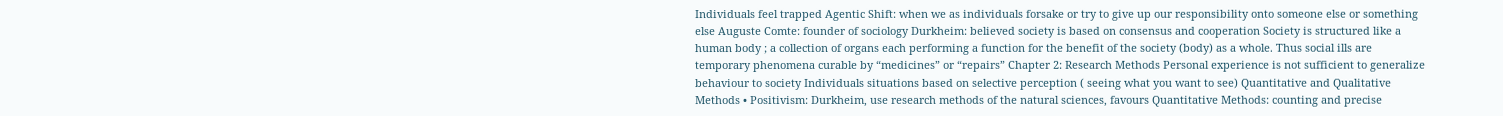Individuals feel trapped Agentic Shift: when we as individuals forsake or try to give up our responsibility onto someone else or something else Auguste Comte: founder of sociology Durkheim: believed society is based on consensus and cooperation Society is structured like a human body ; a collection of organs each performing a function for the benefit of the society (body) as a whole. Thus social ills are temporary phenomena curable by “medicines” or “repairs” Chapter 2: Research Methods Personal experience is not sufficient to generalize behaviour to society Individuals situations based on selective perception ( seeing what you want to see) Quantitative and Qualitative Methods • Positivism: Durkheim, use research methods of the natural sciences, favours Quantitative Methods: counting and precise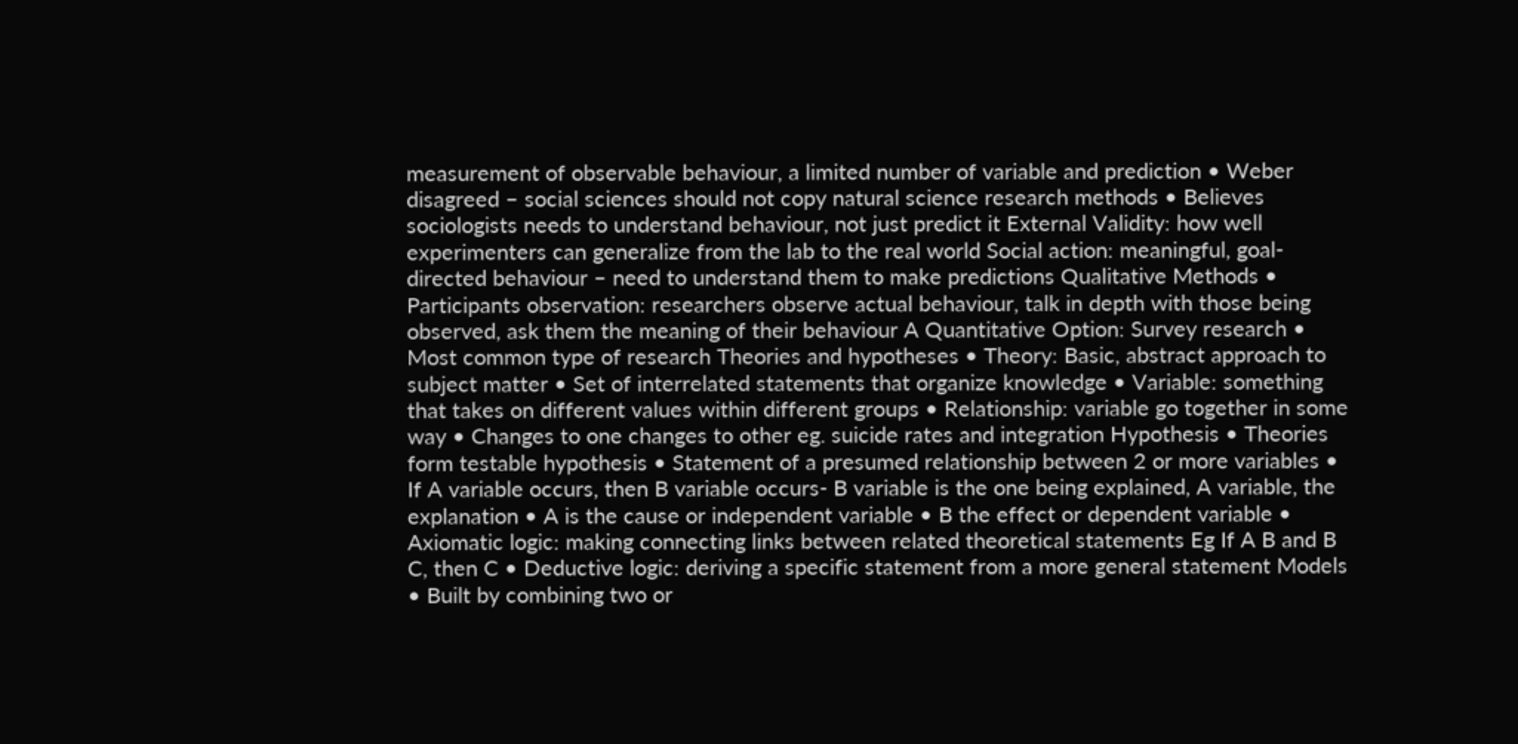measurement of observable behaviour, a limited number of variable and prediction • Weber disagreed – social sciences should not copy natural science research methods • Believes sociologists needs to understand behaviour, not just predict it External Validity: how well experimenters can generalize from the lab to the real world Social action: meaningful, goal-directed behaviour – need to understand them to make predictions Qualitative Methods • Participants observation: researchers observe actual behaviour, talk in depth with those being observed, ask them the meaning of their behaviour A Quantitative Option: Survey research • Most common type of research Theories and hypotheses • Theory: Basic, abstract approach to subject matter • Set of interrelated statements that organize knowledge • Variable: something that takes on different values within different groups • Relationship: variable go together in some way • Changes to one changes to other eg. suicide rates and integration Hypothesis • Theories form testable hypothesis • Statement of a presumed relationship between 2 or more variables • If A variable occurs, then B variable occurs- B variable is the one being explained, A variable, the explanation • A is the cause or independent variable • B the effect or dependent variable • Axiomatic logic: making connecting links between related theoretical statements Eg If A B and B C, then C • Deductive logic: deriving a specific statement from a more general statement Models • Built by combining two or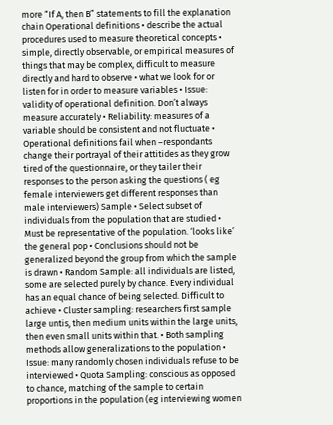more “If A, then B” statements to fill the explanation chain Operational definitions • describe the actual procedures used to measure theoretical concepts • simple, directly observable, or empirical measures of things that may be complex, difficult to measure directly and hard to observe • what we look for or listen for in order to measure variables • Issue: validity of operational definition. Don’t always measure accurately • Reliability: measures of a variable should be consistent and not fluctuate • Operational definitions fail when –respondants change their portrayal of their attitides as they grow tired of the questionnaire, or they tailer their responses to the person asking the questions ( eg female interviewers get different responses than male interviewers) Sample • Select subset of individuals from the population that are studied • Must be representative of the population. ‘looks like’ the general pop • Conclusions should not be generalized beyond the group from which the sample is drawn • Random Sample: all individuals are listed, some are selected purely by chance. Every individual has an equal chance of being selected. Difficult to achieve • Cluster sampling: researchers first sample large untis, then medium units within the large units, then even small units within that. • Both sampling methods allow generalizations to the population • Issue: many randomly chosen individuals refuse to be interviewed • Quota Sampling: conscious as opposed to chance, matching of the sample to certain proportions in the population (eg interviewing women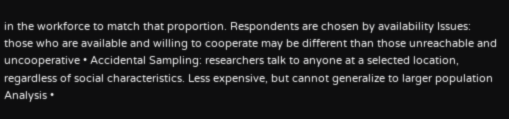in the workforce to match that proportion. Respondents are chosen by availability Issues: those who are available and willing to cooperate may be different than those unreachable and uncooperative • Accidental Sampling: researchers talk to anyone at a selected location, regardless of social characteristics. Less expensive, but cannot generalize to larger population Analysis •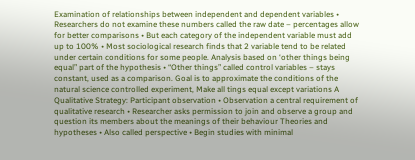Examination of relationships between independent and dependent variables • Researchers do not examine these numbers called the raw date – percentages allow for better comparisons • But each category of the independent variable must add up to 100% • Most sociological research finds that 2 variable tend to be related under certain conditions for some people. Analysis based on ‘other things being equal” part of the hypothesis • “Other things” called control variables – stays constant, used as a comparison. Goal is to approximate the conditions of the natural science controlled experiment, Make all tings equal except variations A Qualitative Strategy: Participant observation • Observation a central requirement of qualitative research • Researcher asks permission to join and observe a group and question its members about the meanings of their behaviour Theories and hypotheses • Also called perspective • Begin studies with minimal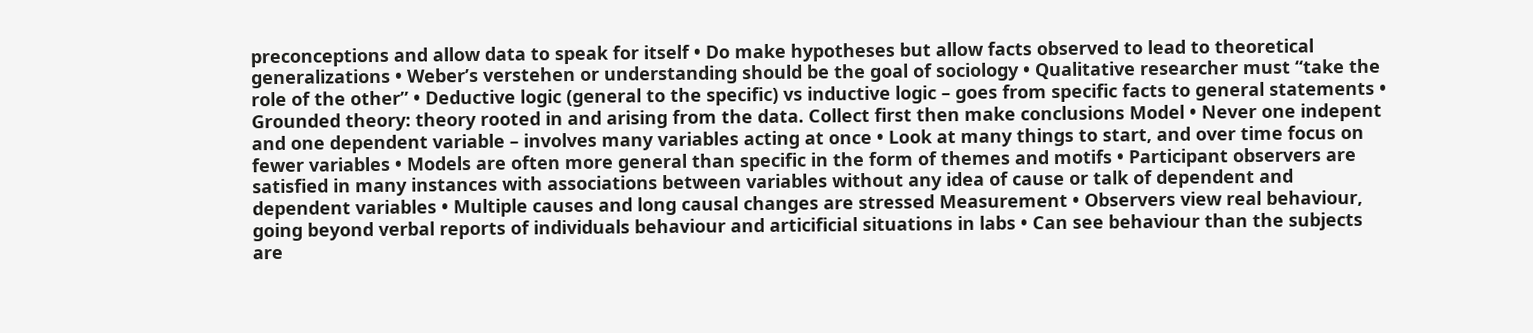preconceptions and allow data to speak for itself • Do make hypotheses but allow facts observed to lead to theoretical generalizations • Weber’s verstehen or understanding should be the goal of sociology • Qualitative researcher must “take the role of the other” • Deductive logic (general to the specific) vs inductive logic – goes from specific facts to general statements • Grounded theory: theory rooted in and arising from the data. Collect first then make conclusions Model • Never one indepent and one dependent variable – involves many variables acting at once • Look at many things to start, and over time focus on fewer variables • Models are often more general than specific in the form of themes and motifs • Participant observers are satisfied in many instances with associations between variables without any idea of cause or talk of dependent and dependent variables • Multiple causes and long causal changes are stressed Measurement • Observers view real behaviour, going beyond verbal reports of individuals behaviour and articificial situations in labs • Can see behaviour than the subjects are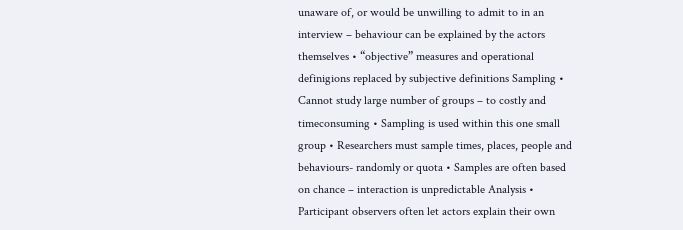unaware of, or would be unwilling to admit to in an interview – behaviour can be explained by the actors themselves • “objective” measures and operational definigions replaced by subjective definitions Sampling • Cannot study large number of groups – to costly and timeconsuming • Sampling is used within this one small group • Researchers must sample times, places, people and behaviours- randomly or quota • Samples are often based on chance – interaction is unpredictable Analysis • Participant observers often let actors explain their own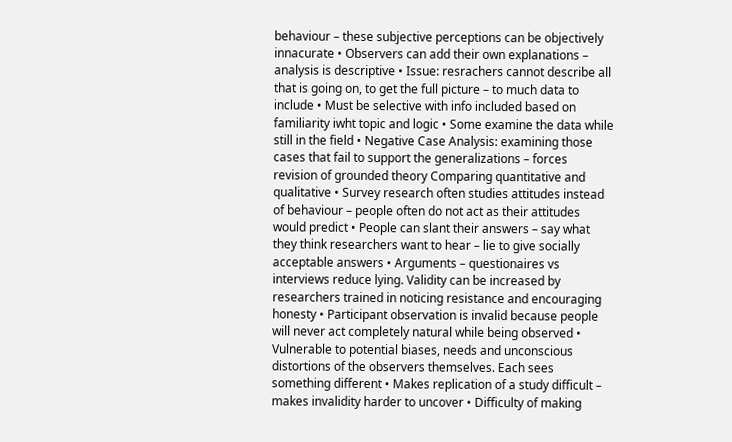behaviour – these subjective perceptions can be objectively innacurate • Observers can add their own explanations – analysis is descriptive • Issue: resrachers cannot describe all that is going on, to get the full picture – to much data to include • Must be selective with info included based on familiarity iwht topic and logic • Some examine the data while still in the field • Negative Case Analysis: examining those cases that fail to support the generalizations – forces revision of grounded theory Comparing quantitative and qualitative • Survey research often studies attitudes instead of behaviour – people often do not act as their attitudes would predict • People can slant their answers – say what they think researchers want to hear – lie to give socially acceptable answers • Arguments – questionaires vs interviews reduce lying. Validity can be increased by researchers trained in noticing resistance and encouraging honesty • Participant observation is invalid because people will never act completely natural while being observed • Vulnerable to potential biases, needs and unconscious distortions of the observers themselves. Each sees something different • Makes replication of a study difficult – makes invalidity harder to uncover • Difficulty of making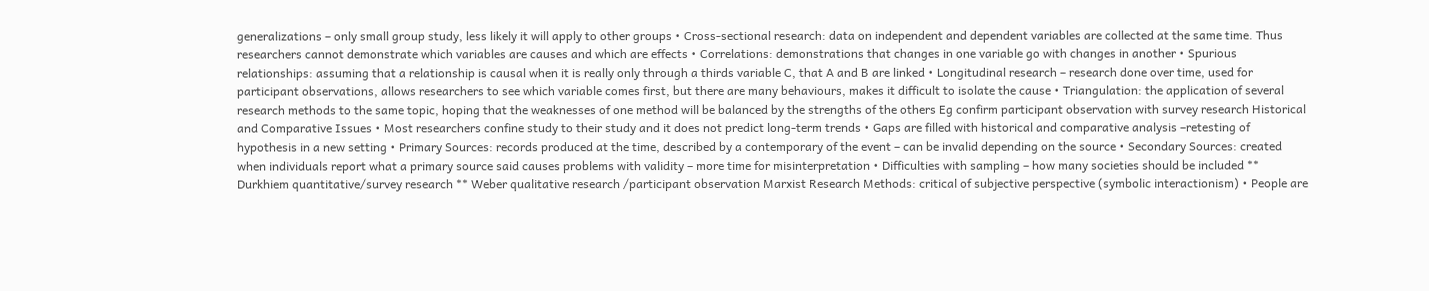generalizations – only small group study, less likely it will apply to other groups • Cross-sectional research: data on independent and dependent variables are collected at the same time. Thus researchers cannot demonstrate which variables are causes and which are effects • Correlations: demonstrations that changes in one variable go with changes in another • Spurious relationships: assuming that a relationship is causal when it is really only through a thirds variable C, that A and B are linked • Longitudinal research – research done over time, used for participant observations, allows researchers to see which variable comes first, but there are many behaviours, makes it difficult to isolate the cause • Triangulation: the application of several research methods to the same topic, hoping that the weaknesses of one method will be balanced by the strengths of the others Eg confirm participant observation with survey research Historical and Comparative Issues • Most researchers confine study to their study and it does not predict long-term trends • Gaps are filled with historical and comparative analysis –retesting of hypothesis in a new setting • Primary Sources: records produced at the time, described by a contemporary of the event – can be invalid depending on the source • Secondary Sources: created when individuals report what a primary source said causes problems with validity – more time for misinterpretation • Difficulties with sampling – how many societies should be included ** Durkhiem quantitative/survey research ** Weber qualitative research /participant observation Marxist Research Methods: critical of subjective perspective (symbolic interactionism) • People are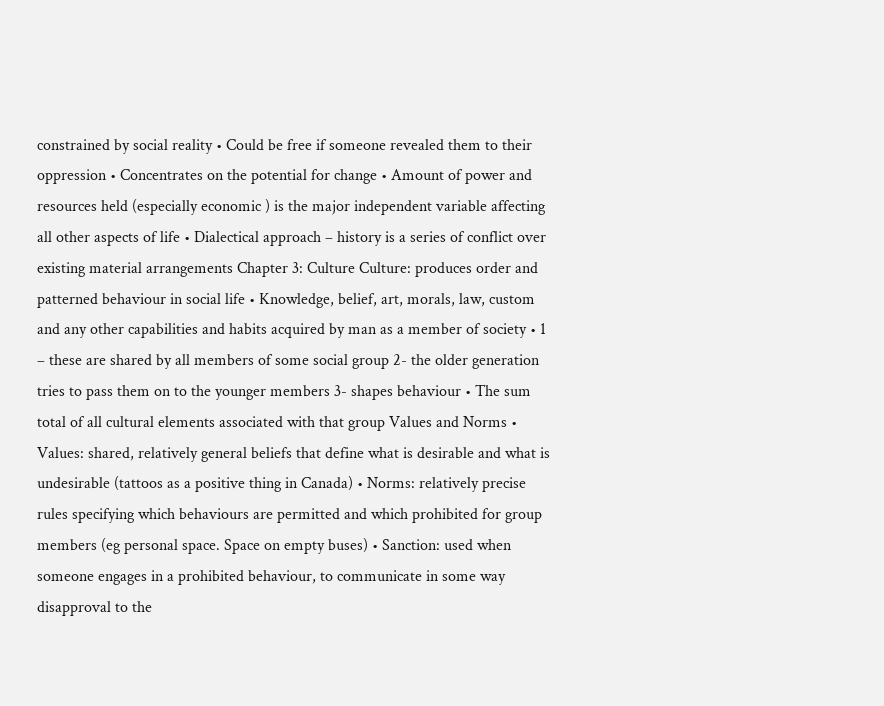constrained by social reality • Could be free if someone revealed them to their oppression • Concentrates on the potential for change • Amount of power and resources held (especially economic ) is the major independent variable affecting all other aspects of life • Dialectical approach – history is a series of conflict over existing material arrangements Chapter 3: Culture Culture: produces order and patterned behaviour in social life • Knowledge, belief, art, morals, law, custom and any other capabilities and habits acquired by man as a member of society • 1 – these are shared by all members of some social group 2- the older generation tries to pass them on to the younger members 3- shapes behaviour • The sum total of all cultural elements associated with that group Values and Norms • Values: shared, relatively general beliefs that define what is desirable and what is undesirable (tattoos as a positive thing in Canada) • Norms: relatively precise rules specifying which behaviours are permitted and which prohibited for group members (eg personal space. Space on empty buses) • Sanction: used when someone engages in a prohibited behaviour, to communicate in some way disapproval to the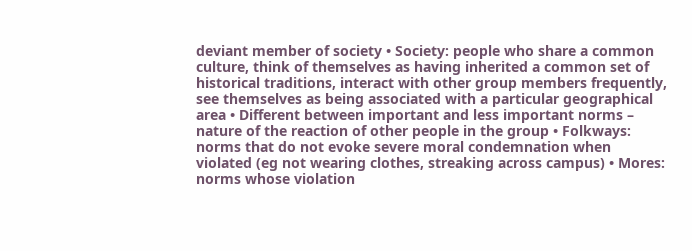deviant member of society • Society: people who share a common culture, think of themselves as having inherited a common set of historical traditions, interact with other group members frequently, see themselves as being associated with a particular geographical area • Different between important and less important norms – nature of the reaction of other people in the group • Folkways: norms that do not evoke severe moral condemnation when violated (eg not wearing clothes, streaking across campus) • Mores: norms whose violation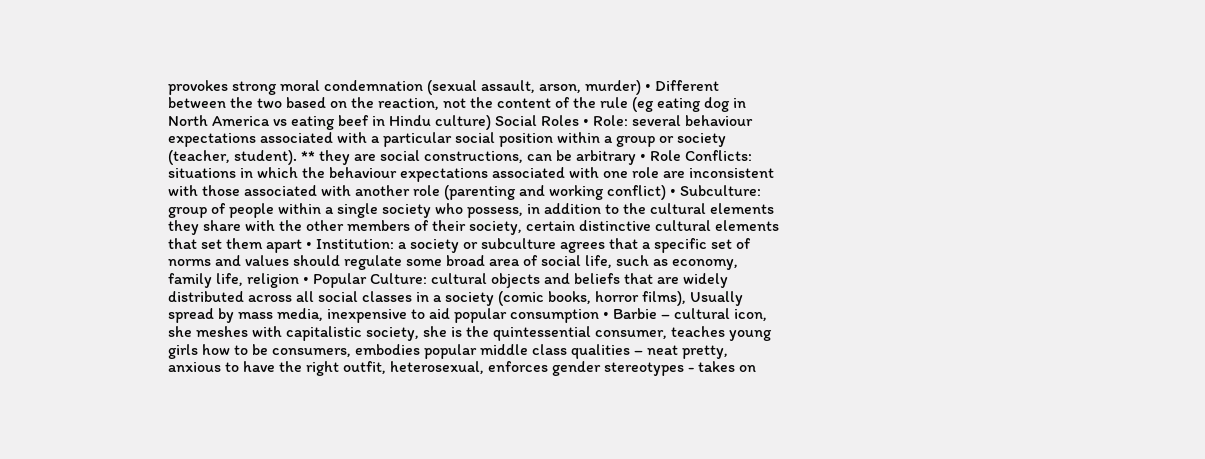provokes strong moral condemnation (sexual assault, arson, murder) • Different between the two based on the reaction, not the content of the rule (eg eating dog in North America vs eating beef in Hindu culture) Social Roles • Role: several behaviour expectations associated with a particular social position within a group or society (teacher, student). ** they are social constructions, can be arbitrary • Role Conflicts: situations in which the behaviour expectations associated with one role are inconsistent with those associated with another role (parenting and working conflict) • Subculture: group of people within a single society who possess, in addition to the cultural elements they share with the other members of their society, certain distinctive cultural elements that set them apart • Institution: a society or subculture agrees that a specific set of norms and values should regulate some broad area of social life, such as economy, family life, religion • Popular Culture: cultural objects and beliefs that are widely distributed across all social classes in a society (comic books, horror films), Usually spread by mass media, inexpensive to aid popular consumption • Barbie – cultural icon, she meshes with capitalistic society, she is the quintessential consumer, teaches young girls how to be consumers, embodies popular middle class qualities – neat pretty, anxious to have the right outfit, heterosexual, enforces gender stereotypes - takes on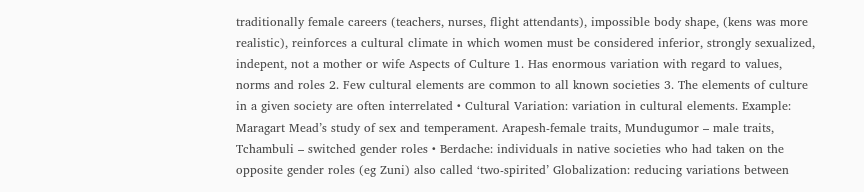traditionally female careers (teachers, nurses, flight attendants), impossible body shape, (kens was more realistic), reinforces a cultural climate in which women must be considered inferior, strongly sexualized, indepent, not a mother or wife Aspects of Culture 1. Has enormous variation with regard to values, norms and roles 2. Few cultural elements are common to all known societies 3. The elements of culture in a given society are often interrelated • Cultural Variation: variation in cultural elements. Example: Maragart Mead’s study of sex and temperament. Arapesh-female traits, Mundugumor – male traits, Tchambuli – switched gender roles • Berdache: individuals in native societies who had taken on the opposite gender roles (eg Zuni) also called ‘two-spirited’ Globalization: reducing variations between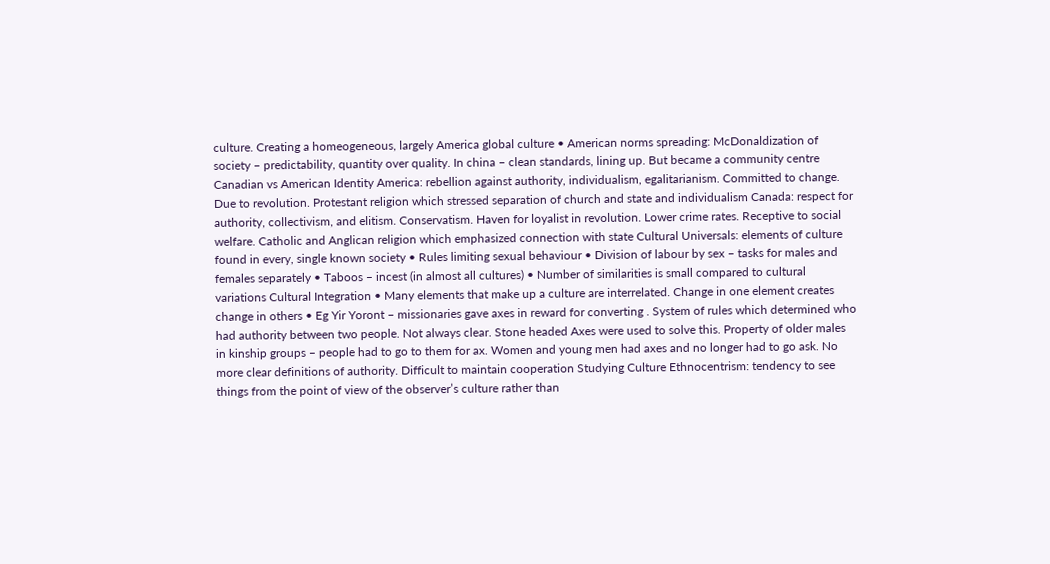culture. Creating a homeogeneous, largely America global culture • American norms spreading: McDonaldization of society – predictability, quantity over quality. In china – clean standards, lining up. But became a community centre Canadian vs American Identity America: rebellion against authority, individualism, egalitarianism. Committed to change. Due to revolution. Protestant religion which stressed separation of church and state and individualism Canada: respect for authority, collectivism, and elitism. Conservatism. Haven for loyalist in revolution. Lower crime rates. Receptive to social welfare. Catholic and Anglican religion which emphasized connection with state Cultural Universals: elements of culture found in every, single known society • Rules limiting sexual behaviour • Division of labour by sex – tasks for males and females separately • Taboos – incest (in almost all cultures) • Number of similarities is small compared to cultural variations Cultural Integration • Many elements that make up a culture are interrelated. Change in one element creates change in others • Eg Yir Yoront – missionaries gave axes in reward for converting . System of rules which determined who had authority between two people. Not always clear. Stone headed Axes were used to solve this. Property of older males in kinship groups – people had to go to them for ax. Women and young men had axes and no longer had to go ask. No more clear definitions of authority. Difficult to maintain cooperation Studying Culture Ethnocentrism: tendency to see things from the point of view of the observer’s culture rather than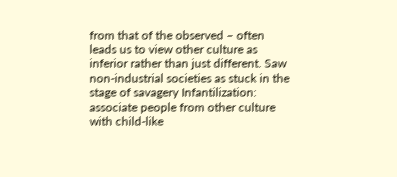from that of the observed – often leads us to view other culture as inferior rather than just different. Saw non-industrial societies as stuck in the stage of savagery Infantilization: associate people from other culture with child-like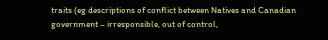traits (eg descriptions of conflict between Natives and Canadian government – irresponsible, out of control,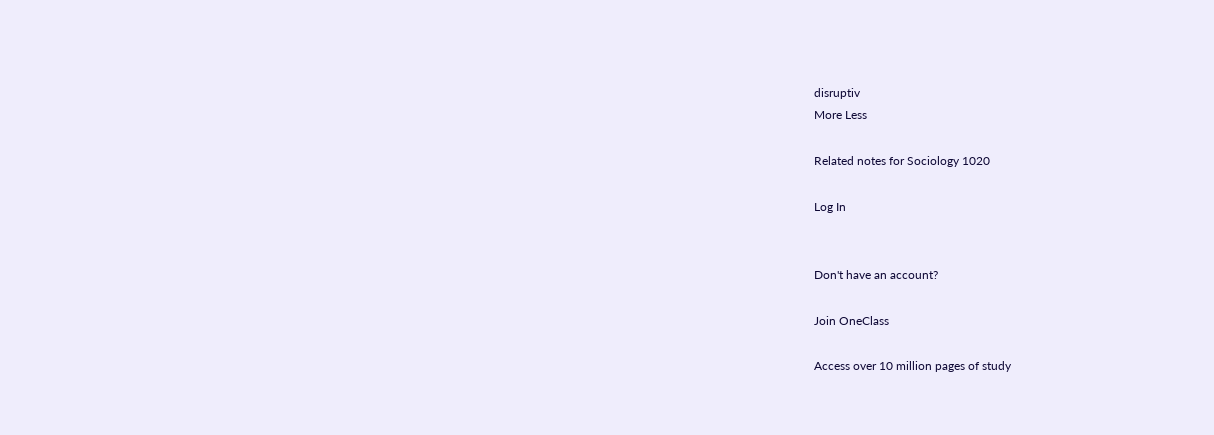disruptiv
More Less

Related notes for Sociology 1020

Log In


Don't have an account?

Join OneClass

Access over 10 million pages of study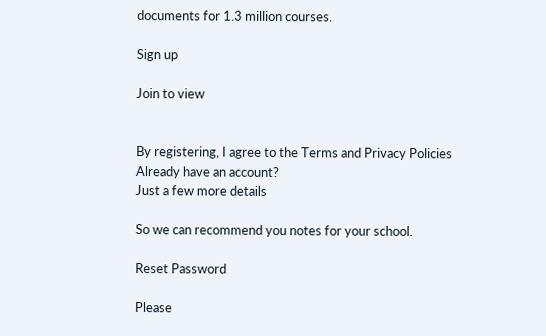documents for 1.3 million courses.

Sign up

Join to view


By registering, I agree to the Terms and Privacy Policies
Already have an account?
Just a few more details

So we can recommend you notes for your school.

Reset Password

Please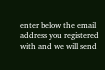enter below the email address you registered with and we will send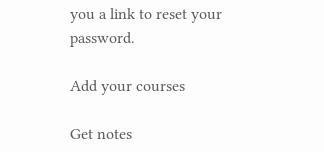you a link to reset your password.

Add your courses

Get notes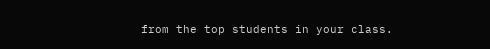from the top students in your class.